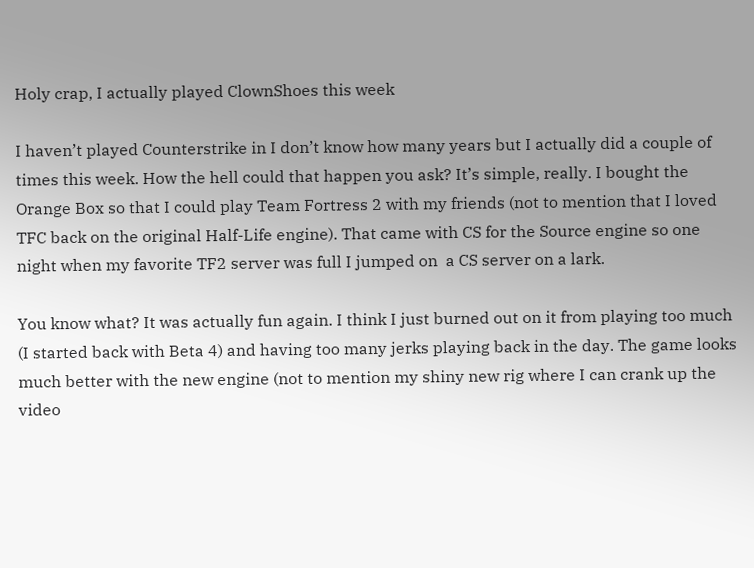Holy crap, I actually played ClownShoes this week

I haven’t played Counterstrike in I don’t know how many years but I actually did a couple of times this week. How the hell could that happen you ask? It’s simple, really. I bought the Orange Box so that I could play Team Fortress 2 with my friends (not to mention that I loved TFC back on the original Half-Life engine). That came with CS for the Source engine so one night when my favorite TF2 server was full I jumped on  a CS server on a lark.

You know what? It was actually fun again. I think I just burned out on it from playing too much (I started back with Beta 4) and having too many jerks playing back in the day. The game looks much better with the new engine (not to mention my shiny new rig where I can crank up the video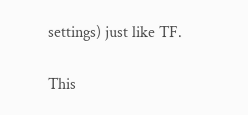settings) just like TF.

This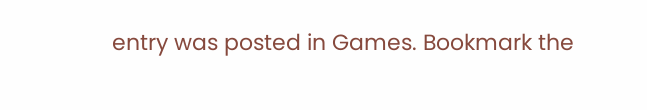entry was posted in Games. Bookmark the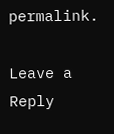permalink.

Leave a Reply